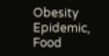Obesity Epidemic, Food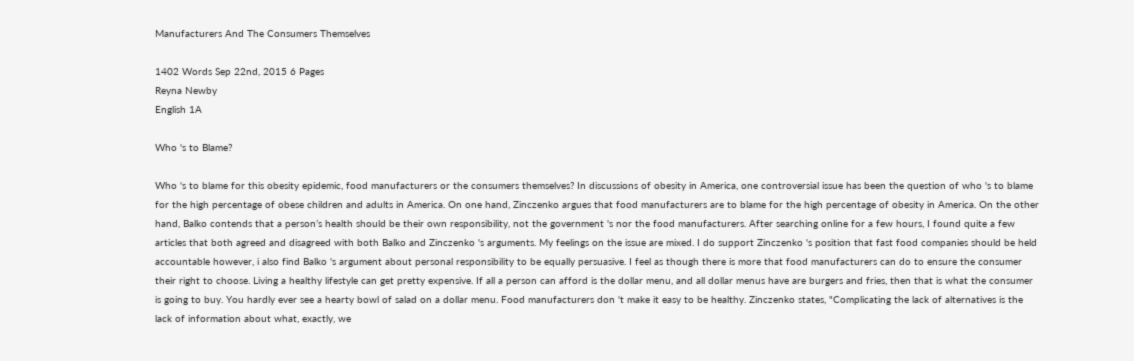Manufacturers And The Consumers Themselves

1402 Words Sep 22nd, 2015 6 Pages
Reyna Newby
English 1A

Who 's to Blame?

Who 's to blame for this obesity epidemic, food manufacturers or the consumers themselves? In discussions of obesity in America, one controversial issue has been the question of who 's to blame for the high percentage of obese children and adults in America. On one hand, Zinczenko argues that food manufacturers are to blame for the high percentage of obesity in America. On the other hand, Balko contends that a person’s health should be their own responsibility, not the government 's nor the food manufacturers. After searching online for a few hours, I found quite a few articles that both agreed and disagreed with both Balko and Zinczenko 's arguments. My feelings on the issue are mixed. I do support Zinczenko 's position that fast food companies should be held accountable however, i also find Balko 's argument about personal responsibility to be equally persuasive. I feel as though there is more that food manufacturers can do to ensure the consumer their right to choose. Living a healthy lifestyle can get pretty expensive. If all a person can afford is the dollar menu, and all dollar menus have are burgers and fries, then that is what the consumer is going to buy. You hardly ever see a hearty bowl of salad on a dollar menu. Food manufacturers don 't make it easy to be healthy. Zinczenko states, "Complicating the lack of alternatives is the lack of information about what, exactly, we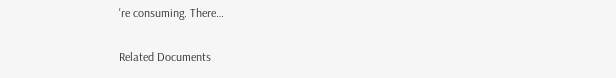're consuming. There…

Related Documents